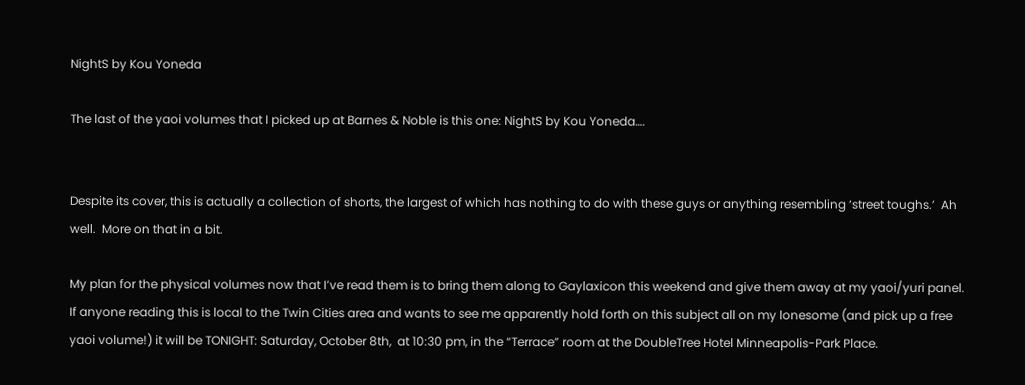NightS by Kou Yoneda

The last of the yaoi volumes that I picked up at Barnes & Noble is this one: NightS by Kou Yoneda….


Despite its cover, this is actually a collection of shorts, the largest of which has nothing to do with these guys or anything resembling ‘street toughs.’  Ah well.  More on that in a bit.

My plan for the physical volumes now that I’ve read them is to bring them along to Gaylaxicon this weekend and give them away at my yaoi/yuri panel.  If anyone reading this is local to the Twin Cities area and wants to see me apparently hold forth on this subject all on my lonesome (and pick up a free yaoi volume!) it will be TONIGHT: Saturday, October 8th,  at 10:30 pm, in the “Terrace” room at the DoubleTree Hotel Minneapolis-Park Place.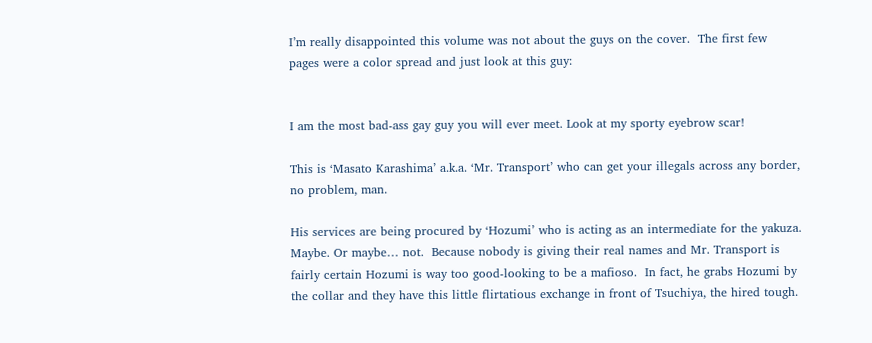I’m really disappointed this volume was not about the guys on the cover.  The first few pages were a color spread and just look at this guy:


I am the most bad-ass gay guy you will ever meet. Look at my sporty eyebrow scar!

This is ‘Masato Karashima’ a.k.a. ‘Mr. Transport’ who can get your illegals across any border, no problem, man.

His services are being procured by ‘Hozumi’ who is acting as an intermediate for the yakuza.  Maybe. Or maybe… not.  Because nobody is giving their real names and Mr. Transport is fairly certain Hozumi is way too good-looking to be a mafioso.  In fact, he grabs Hozumi by the collar and they have this little flirtatious exchange in front of Tsuchiya, the hired tough.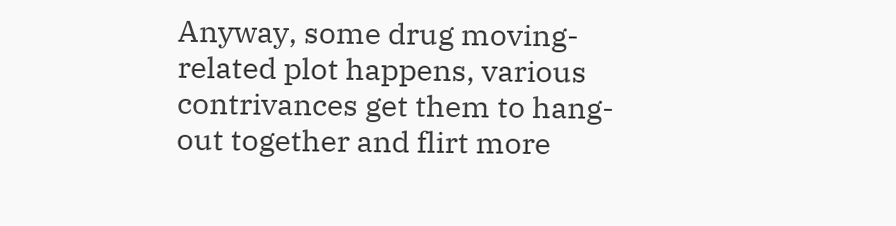Anyway, some drug moving-related plot happens, various contrivances get them to hang-out together and flirt more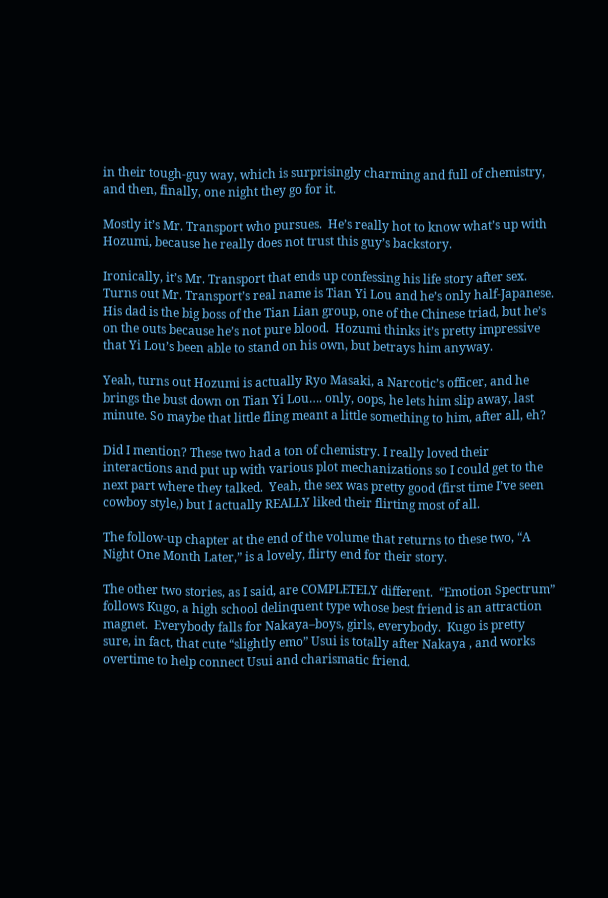in their tough-guy way, which is surprisingly charming and full of chemistry, and then, finally, one night they go for it.

Mostly it’s Mr. Transport who pursues.  He’s really hot to know what’s up with Hozumi, because he really does not trust this guy’s backstory.

Ironically, it’s Mr. Transport that ends up confessing his life story after sex. Turns out Mr. Transport’s real name is Tian Yi Lou and he’s only half-Japanese.  His dad is the big boss of the Tian Lian group, one of the Chinese triad, but he’s on the outs because he’s not pure blood.  Hozumi thinks it’s pretty impressive that Yi Lou’s been able to stand on his own, but betrays him anyway.

Yeah, turns out Hozumi is actually Ryo Masaki, a Narcotic’s officer, and he brings the bust down on Tian Yi Lou…. only, oops, he lets him slip away, last minute. So maybe that little fling meant a little something to him, after all, eh?

Did I mention? These two had a ton of chemistry. I really loved their interactions and put up with various plot mechanizations so I could get to the next part where they talked.  Yeah, the sex was pretty good (first time I’ve seen cowboy style,) but I actually REALLY liked their flirting most of all.

The follow-up chapter at the end of the volume that returns to these two, “A Night One Month Later,” is a lovely, flirty end for their story.

The other two stories, as I said, are COMPLETELY different.  “Emotion Spectrum” follows Kugo, a high school delinquent type whose best friend is an attraction magnet.  Everybody falls for Nakaya–boys, girls, everybody.  Kugo is pretty sure, in fact, that cute “slightly emo” Usui is totally after Nakaya , and works overtime to help connect Usui and charismatic friend.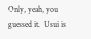Only, yeah, you guessed it.  Usui is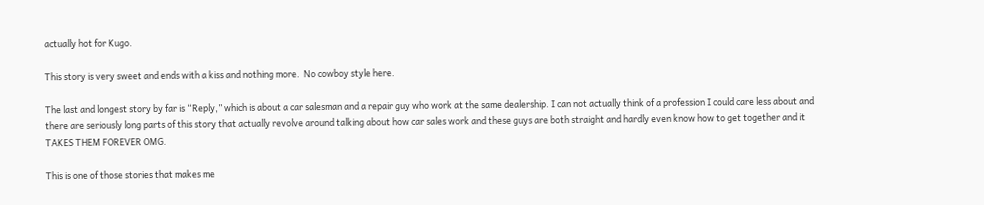actually hot for Kugo.

This story is very sweet and ends with a kiss and nothing more.  No cowboy style here.

The last and longest story by far is “Reply,” which is about a car salesman and a repair guy who work at the same dealership. I can not actually think of a profession I could care less about and there are seriously long parts of this story that actually revolve around talking about how car sales work and these guys are both straight and hardly even know how to get together and it TAKES THEM FOREVER OMG.

This is one of those stories that makes me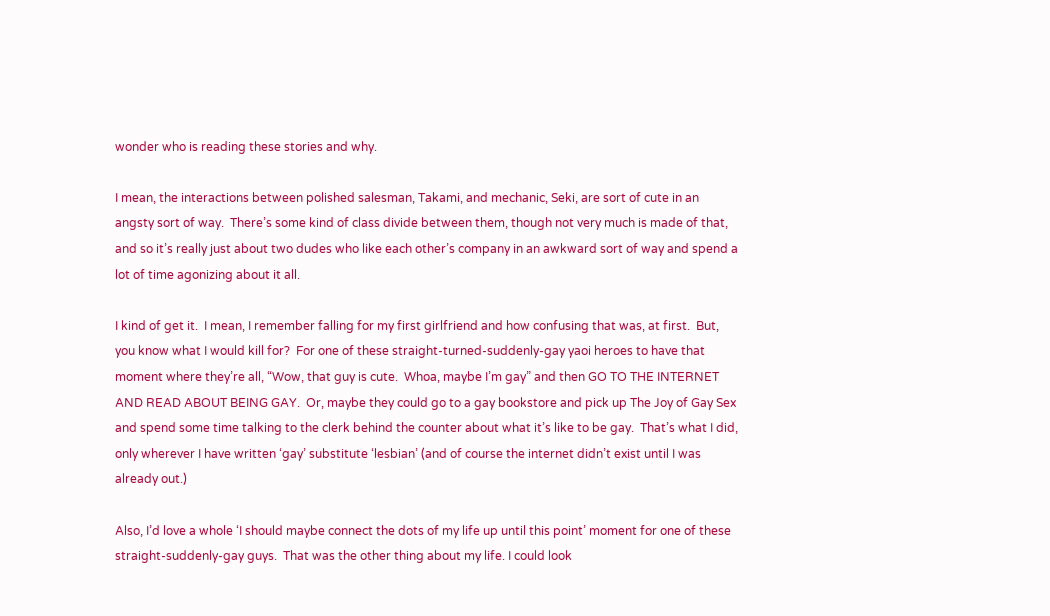wonder who is reading these stories and why.

I mean, the interactions between polished salesman, Takami, and mechanic, Seki, are sort of cute in an angsty sort of way.  There’s some kind of class divide between them, though not very much is made of that, and so it’s really just about two dudes who like each other’s company in an awkward sort of way and spend a lot of time agonizing about it all.

I kind of get it.  I mean, I remember falling for my first girlfriend and how confusing that was, at first.  But, you know what I would kill for?  For one of these straight-turned-suddenly-gay yaoi heroes to have that moment where they’re all, “Wow, that guy is cute.  Whoa, maybe I’m gay” and then GO TO THE INTERNET AND READ ABOUT BEING GAY.  Or, maybe they could go to a gay bookstore and pick up The Joy of Gay Sex and spend some time talking to the clerk behind the counter about what it’s like to be gay.  That’s what I did, only wherever I have written ‘gay’ substitute ‘lesbian’ (and of course the internet didn’t exist until I was already out.)

Also, I’d love a whole ‘I should maybe connect the dots of my life up until this point’ moment for one of these straight-suddenly-gay guys.  That was the other thing about my life. I could look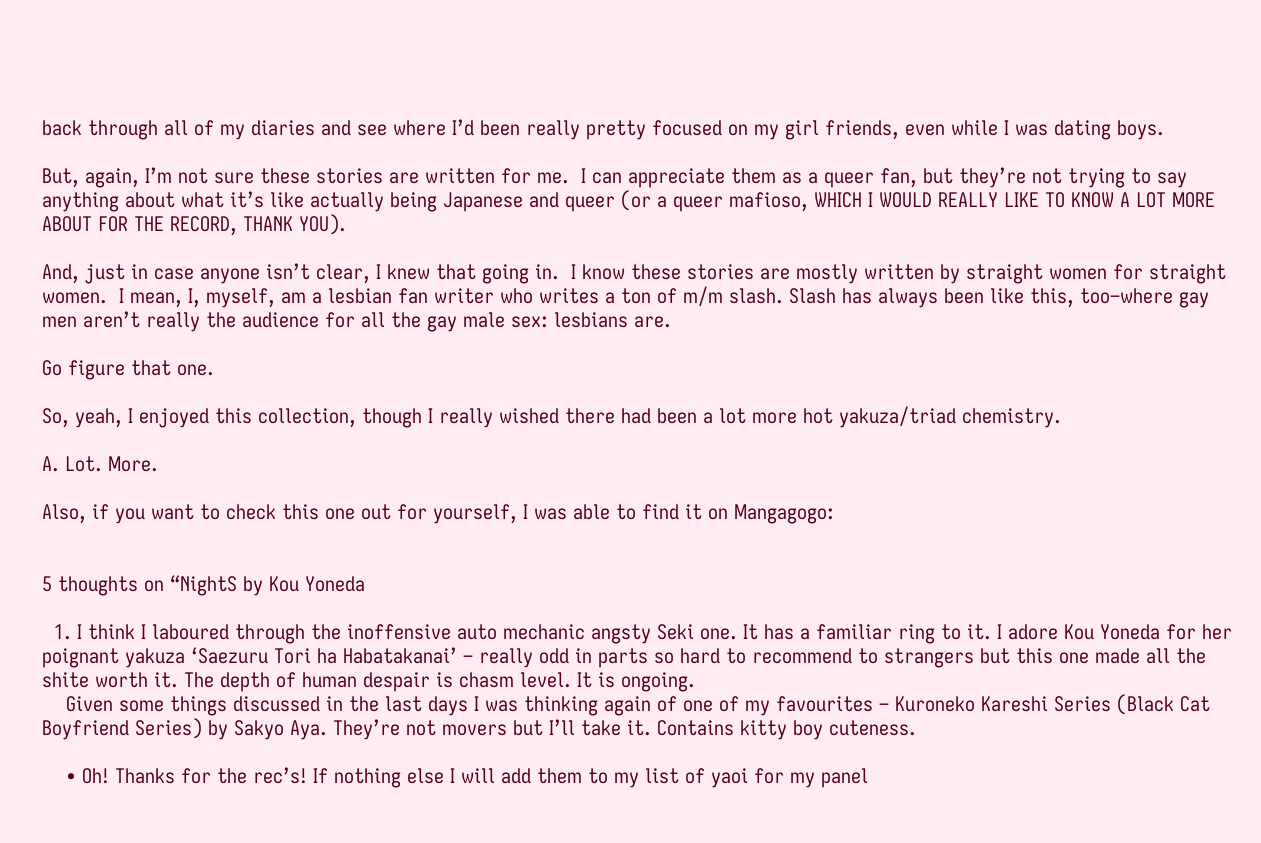back through all of my diaries and see where I’d been really pretty focused on my girl friends, even while I was dating boys.

But, again, I’m not sure these stories are written for me.  I can appreciate them as a queer fan, but they’re not trying to say anything about what it’s like actually being Japanese and queer (or a queer mafioso, WHICH I WOULD REALLY LIKE TO KNOW A LOT MORE ABOUT FOR THE RECORD, THANK YOU).

And, just in case anyone isn’t clear, I knew that going in.  I know these stories are mostly written by straight women for straight women.  I mean, I, myself, am a lesbian fan writer who writes a ton of m/m slash. Slash has always been like this, too–where gay men aren’t really the audience for all the gay male sex: lesbians are.

Go figure that one.

So, yeah, I enjoyed this collection, though I really wished there had been a lot more hot yakuza/triad chemistry.

A. Lot. More.

Also, if you want to check this one out for yourself, I was able to find it on Mangagogo:


5 thoughts on “NightS by Kou Yoneda

  1. I think I laboured through the inoffensive auto mechanic angsty Seki one. It has a familiar ring to it. I adore Kou Yoneda for her poignant yakuza ‘Saezuru Tori ha Habatakanai’ – really odd in parts so hard to recommend to strangers but this one made all the shite worth it. The depth of human despair is chasm level. It is ongoing.
    Given some things discussed in the last days I was thinking again of one of my favourites – Kuroneko Kareshi Series (Black Cat Boyfriend Series) by Sakyo Aya. They’re not movers but I’ll take it. Contains kitty boy cuteness.

    • Oh! Thanks for the rec’s! If nothing else I will add them to my list of yaoi for my panel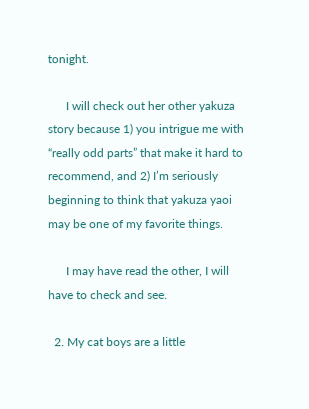tonight.

      I will check out her other yakuza story because 1) you intrigue me with “really odd parts” that make it hard to recommend, and 2) I’m seriously beginning to think that yakuza yaoi may be one of my favorite things.

      I may have read the other, I will have to check and see.

  2. My cat boys are a little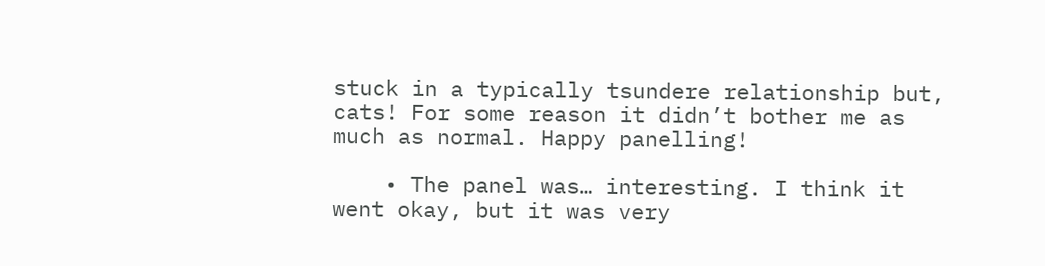stuck in a typically tsundere relationship but, cats! For some reason it didn’t bother me as much as normal. Happy panelling!

    • The panel was… interesting. I think it went okay, but it was very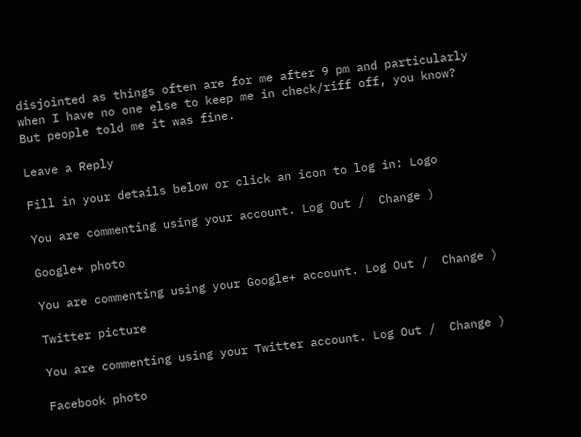disjointed as things often are for me after 9 pm and particularly when I have no one else to keep me in check/riff off, you know? But people told me it was fine.

Leave a Reply

Fill in your details below or click an icon to log in: Logo

You are commenting using your account. Log Out /  Change )

Google+ photo

You are commenting using your Google+ account. Log Out /  Change )

Twitter picture

You are commenting using your Twitter account. Log Out /  Change )

Facebook photo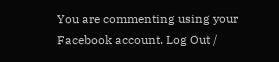You are commenting using your Facebook account. Log Out /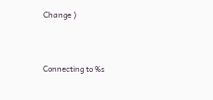Change )


Connecting to %s